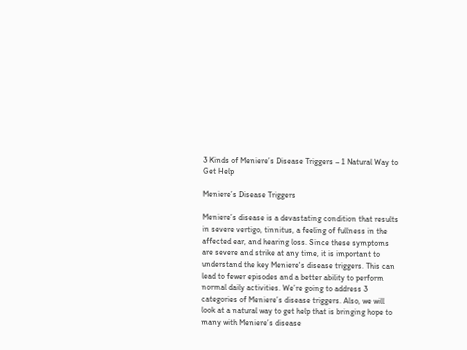3 Kinds of Meniere’s Disease Triggers – 1 Natural Way to Get Help

Meniere’s Disease Triggers

Meniere’s disease is a devastating condition that results in severe vertigo, tinnitus, a feeling of fullness in the affected ear, and hearing loss. Since these symptoms are severe and strike at any time, it is important to understand the key Meniere's disease triggers. This can lead to fewer episodes and a better ability to perform normal daily activities. We’re going to address 3 categories of Meniere’s disease triggers. Also, we will look at a natural way to get help that is bringing hope to many with Meniere’s disease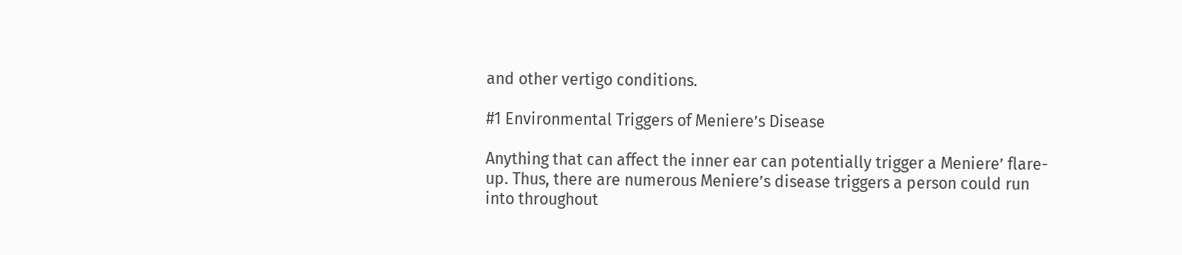and other vertigo conditions.

#1 Environmental Triggers of Meniere’s Disease

Anything that can affect the inner ear can potentially trigger a Meniere’ flare-up. Thus, there are numerous Meniere’s disease triggers a person could run into throughout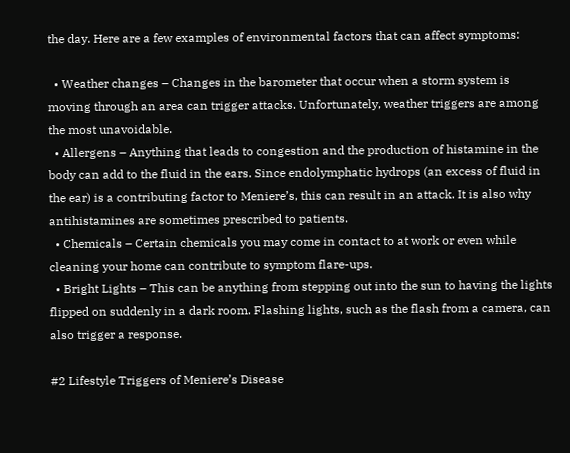the day. Here are a few examples of environmental factors that can affect symptoms:

  • Weather changes – Changes in the barometer that occur when a storm system is moving through an area can trigger attacks. Unfortunately, weather triggers are among the most unavoidable.
  • Allergens – Anything that leads to congestion and the production of histamine in the body can add to the fluid in the ears. Since endolymphatic hydrops (an excess of fluid in the ear) is a contributing factor to Meniere’s, this can result in an attack. It is also why antihistamines are sometimes prescribed to patients.
  • Chemicals – Certain chemicals you may come in contact to at work or even while cleaning your home can contribute to symptom flare-ups.
  • Bright Lights – This can be anything from stepping out into the sun to having the lights flipped on suddenly in a dark room. Flashing lights, such as the flash from a camera, can also trigger a response.

#2 Lifestyle Triggers of Meniere’s Disease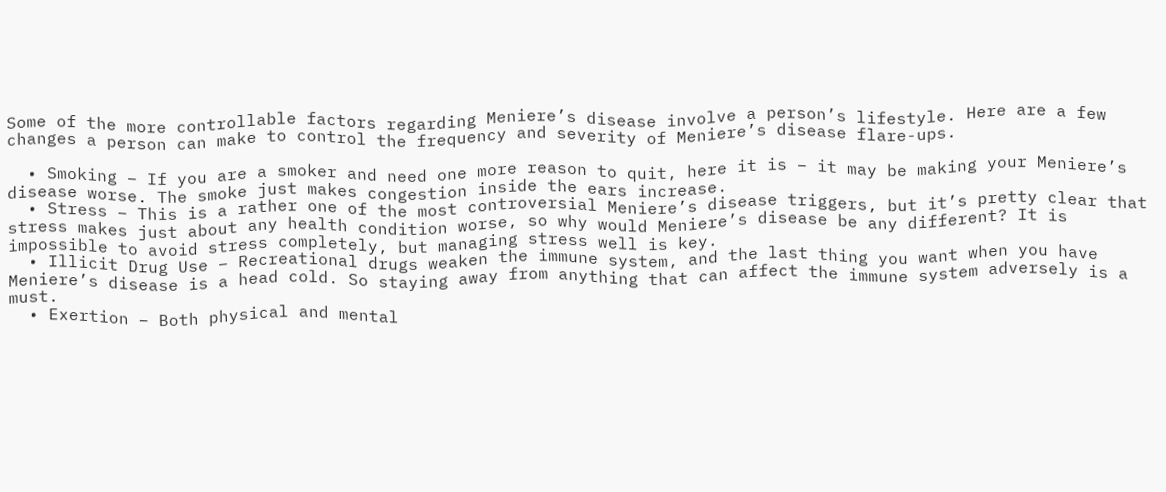Some of the more controllable factors regarding Meniere’s disease involve a person’s lifestyle. Here are a few changes a person can make to control the frequency and severity of Meniere’s disease flare-ups.

  • Smoking – If you are a smoker and need one more reason to quit, here it is – it may be making your Meniere’s disease worse. The smoke just makes congestion inside the ears increase.
  • Stress – This is a rather one of the most controversial Meniere’s disease triggers, but it’s pretty clear that stress makes just about any health condition worse, so why would Meniere’s disease be any different? It is impossible to avoid stress completely, but managing stress well is key.
  • Illicit Drug Use – Recreational drugs weaken the immune system, and the last thing you want when you have Meniere’s disease is a head cold. So staying away from anything that can affect the immune system adversely is a must.
  • Exertion – Both physical and mental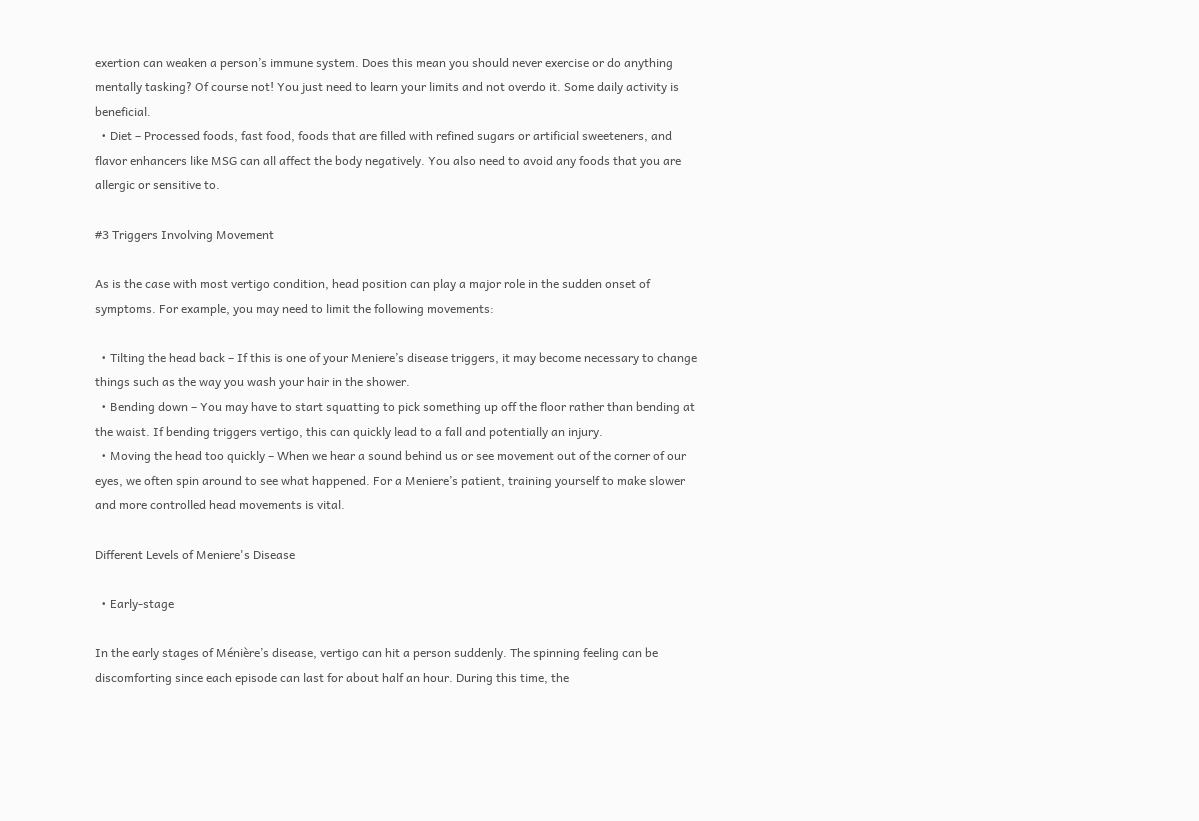exertion can weaken a person’s immune system. Does this mean you should never exercise or do anything mentally tasking? Of course not! You just need to learn your limits and not overdo it. Some daily activity is beneficial.
  • Diet – Processed foods, fast food, foods that are filled with refined sugars or artificial sweeteners, and flavor enhancers like MSG can all affect the body negatively. You also need to avoid any foods that you are allergic or sensitive to.

#3 Triggers Involving Movement

As is the case with most vertigo condition, head position can play a major role in the sudden onset of symptoms. For example, you may need to limit the following movements:

  • Tilting the head back – If this is one of your Meniere’s disease triggers, it may become necessary to change things such as the way you wash your hair in the shower.
  • Bending down – You may have to start squatting to pick something up off the floor rather than bending at the waist. If bending triggers vertigo, this can quickly lead to a fall and potentially an injury.
  • Moving the head too quickly – When we hear a sound behind us or see movement out of the corner of our eyes, we often spin around to see what happened. For a Meniere’s patient, training yourself to make slower and more controlled head movements is vital.

Different Levels of Meniere's Disease

  • Early-stage

In the early stages of Ménière’s disease, vertigo can hit a person suddenly. The spinning feeling can be discomforting since each episode can last for about half an hour. During this time, the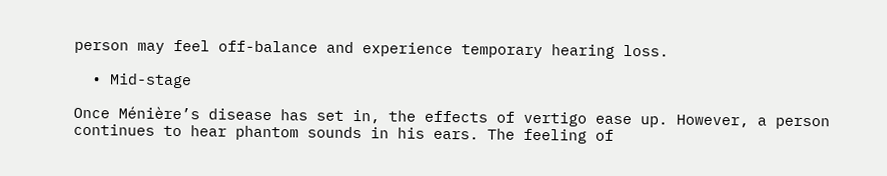person may feel off-balance and experience temporary hearing loss.

  • Mid-stage

Once Ménière’s disease has set in, the effects of vertigo ease up. However, a person continues to hear phantom sounds in his ears. The feeling of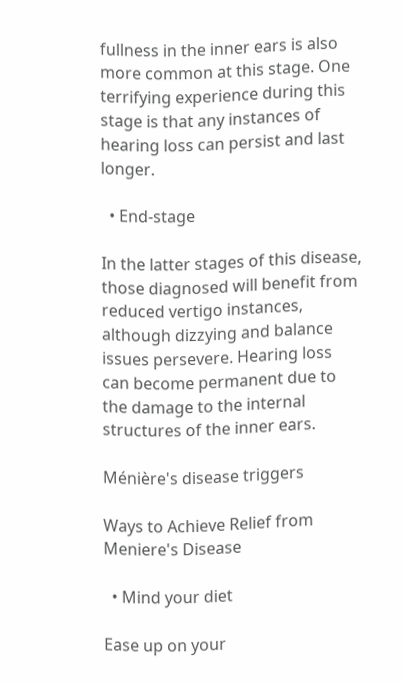fullness in the inner ears is also more common at this stage. One terrifying experience during this stage is that any instances of hearing loss can persist and last longer.

  • End-stage

In the latter stages of this disease, those diagnosed will benefit from reduced vertigo instances, although dizzying and balance issues persevere. Hearing loss can become permanent due to the damage to the internal structures of the inner ears.

Ménière's disease triggers

Ways to Achieve Relief from Meniere's Disease

  • Mind your diet

Ease up on your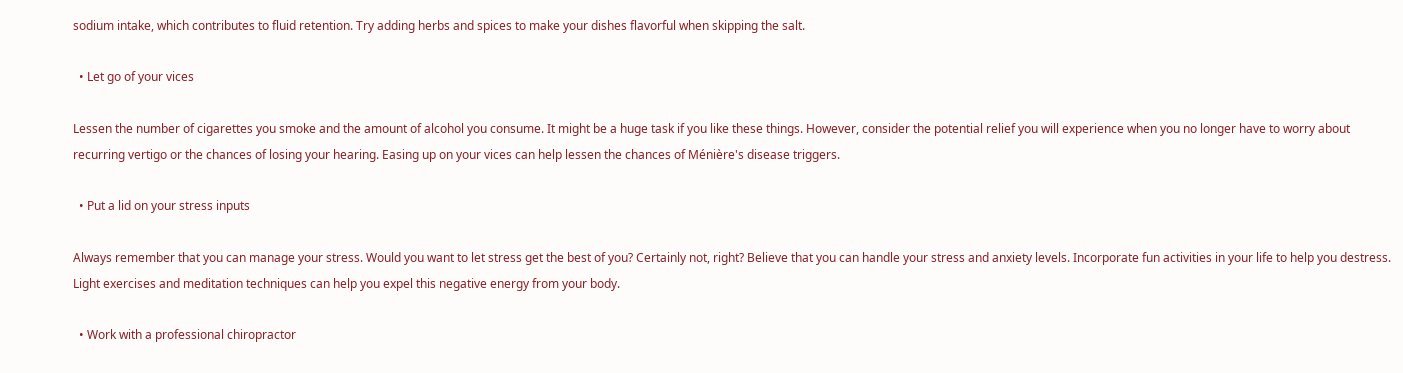sodium intake, which contributes to fluid retention. Try adding herbs and spices to make your dishes flavorful when skipping the salt.

  • Let go of your vices

Lessen the number of cigarettes you smoke and the amount of alcohol you consume. It might be a huge task if you like these things. However, consider the potential relief you will experience when you no longer have to worry about recurring vertigo or the chances of losing your hearing. Easing up on your vices can help lessen the chances of Ménière's disease triggers.

  • Put a lid on your stress inputs

Always remember that you can manage your stress. Would you want to let stress get the best of you? Certainly not, right? Believe that you can handle your stress and anxiety levels. Incorporate fun activities in your life to help you destress. Light exercises and meditation techniques can help you expel this negative energy from your body.

  • Work with a professional chiropractor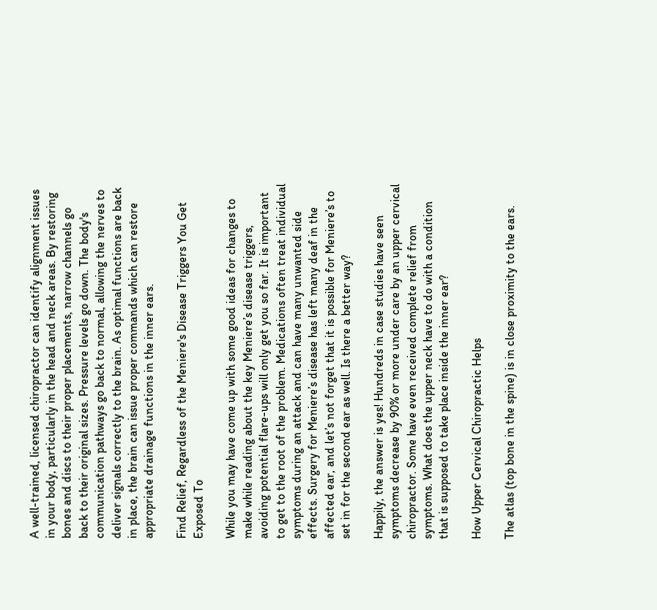A well-trained, licensed chiropractor can identify alignment issues in your body, particularly in the head and neck areas. By restoring bones and discs to their proper placements, narrow channels go back to their original sizes. Pressure levels go down. The body's communication pathways go back to normal, allowing the nerves to deliver signals correctly to the brain. As optimal functions are back in place, the brain can issue proper commands which can restore appropriate drainage functions in the inner ears.

Find Relief, Regardless of the Meniere's Disease Triggers You Get Exposed To

While you may have come up with some good ideas for changes to make while reading about the key Meniere’s disease triggers, avoiding potential flare-ups will only get you so far. It is important to get to the root of the problem. Medications often treat individual symptoms during an attack and can have many unwanted side effects. Surgery for Meniere’s disease has left many deaf in the affected ear, and let’s not forget that it is possible for Meniere’s to set in for the second ear as well. Is there a better way?

Happily, the answer is yes! Hundreds in case studies have seen symptoms decrease by 90% or more under care by an upper cervical chiropractor. Some have even received complete relief from symptoms. What does the upper neck have to do with a condition that is supposed to take place inside the inner ear?

How Upper Cervical Chiropractic Helps

The atlas (top bone in the spine) is in close proximity to the ears.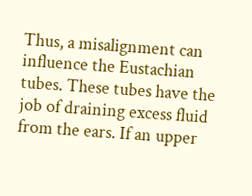Thus, a misalignment can influence the Eustachian tubes. These tubes have the job of draining excess fluid from the ears. If an upper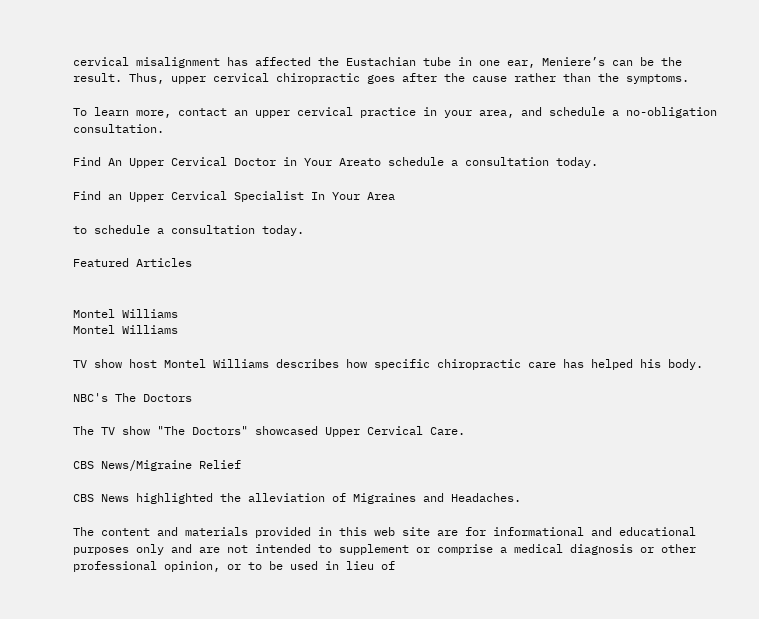cervical misalignment has affected the Eustachian tube in one ear, Meniere’s can be the result. Thus, upper cervical chiropractic goes after the cause rather than the symptoms.

To learn more, contact an upper cervical practice in your area, and schedule a no-obligation consultation.

Find An Upper Cervical Doctor in Your Areato schedule a consultation today.

Find an Upper Cervical Specialist In Your Area

to schedule a consultation today.

Featured Articles


Montel Williams
Montel Williams

TV show host Montel Williams describes how specific chiropractic care has helped his body.

NBC's The Doctors

The TV show "The Doctors" showcased Upper Cervical Care.

CBS News/Migraine Relief

CBS News highlighted the alleviation of Migraines and Headaches.

The content and materials provided in this web site are for informational and educational purposes only and are not intended to supplement or comprise a medical diagnosis or other professional opinion, or to be used in lieu of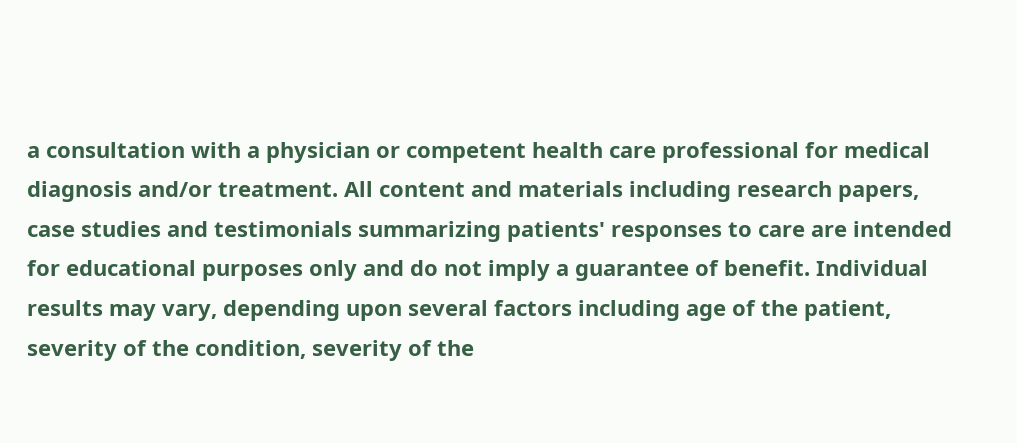a consultation with a physician or competent health care professional for medical diagnosis and/or treatment. All content and materials including research papers, case studies and testimonials summarizing patients' responses to care are intended for educational purposes only and do not imply a guarantee of benefit. Individual results may vary, depending upon several factors including age of the patient, severity of the condition, severity of the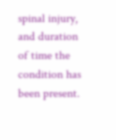spinal injury, and duration of time the condition has been present.